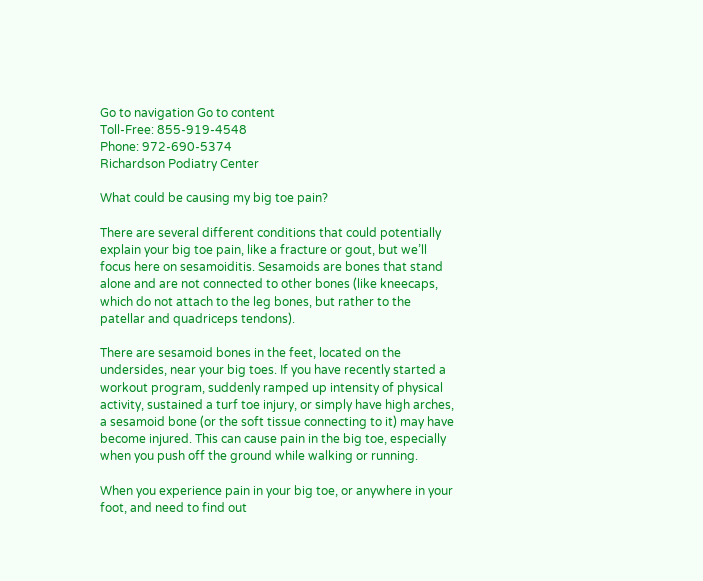Go to navigation Go to content
Toll-Free: 855-919-4548
Phone: 972-690-5374
Richardson Podiatry Center

What could be causing my big toe pain?

There are several different conditions that could potentially explain your big toe pain, like a fracture or gout, but we’ll focus here on sesamoiditis. Sesamoids are bones that stand alone and are not connected to other bones (like kneecaps, which do not attach to the leg bones, but rather to the patellar and quadriceps tendons).

There are sesamoid bones in the feet, located on the undersides, near your big toes. If you have recently started a workout program, suddenly ramped up intensity of physical activity, sustained a turf toe injury, or simply have high arches, a sesamoid bone (or the soft tissue connecting to it) may have become injured. This can cause pain in the big toe, especially when you push off the ground while walking or running.

When you experience pain in your big toe, or anywhere in your foot, and need to find out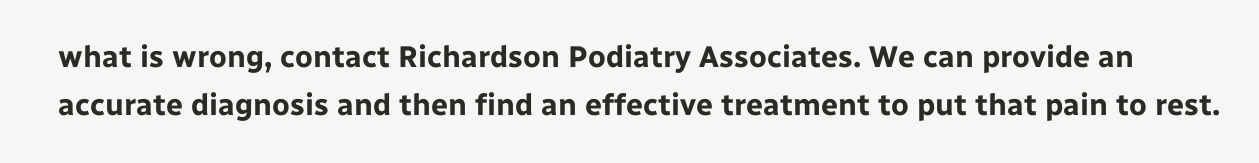what is wrong, contact Richardson Podiatry Associates. We can provide an accurate diagnosis and then find an effective treatment to put that pain to rest.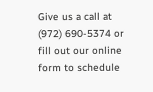Give us a call at (972) 690-5374 or fill out our online form to schedule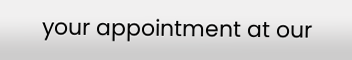your appointment at our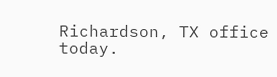Richardson, TX office today.